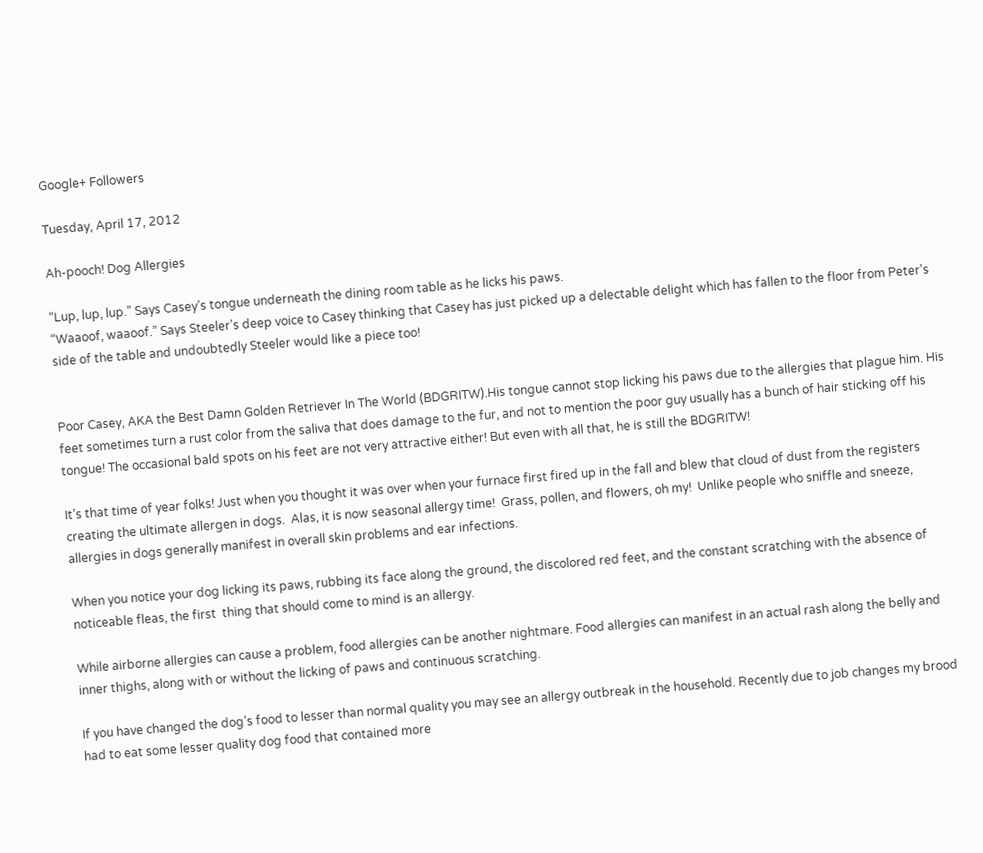Google+ Followers

Tuesday, April 17, 2012

Ah-pooch! Dog Allergies

“Lup, lup, lup.” Says Casey’s tongue underneath the dining room table as he licks his paws.
“Waaoof, waaoof.” Says Steeler’s deep voice to Casey thinking that Casey has just picked up a delectable delight which has fallen to the floor from Peter’s side of the table and undoubtedly Steeler would like a piece too!


Poor Casey, AKA the Best Damn Golden Retriever In The World (BDGRITW).His tongue cannot stop licking his paws due to the allergies that plague him. His feet sometimes turn a rust color from the saliva that does damage to the fur, and not to mention the poor guy usually has a bunch of hair sticking off his tongue! The occasional bald spots on his feet are not very attractive either! But even with all that, he is still the BDGRITW!

It’s that time of year folks! Just when you thought it was over when your furnace first fired up in the fall and blew that cloud of dust from the registers creating the ultimate allergen in dogs.  Alas, it is now seasonal allergy time!  Grass, pollen, and flowers, oh my!  Unlike people who sniffle and sneeze, allergies in dogs generally manifest in overall skin problems and ear infections.

When you notice your dog licking its paws, rubbing its face along the ground, the discolored red feet, and the constant scratching with the absence of noticeable fleas, the first  thing that should come to mind is an allergy.

While airborne allergies can cause a problem, food allergies can be another nightmare. Food allergies can manifest in an actual rash along the belly and inner thighs, along with or without the licking of paws and continuous scratching.

If you have changed the dog’s food to lesser than normal quality you may see an allergy outbreak in the household. Recently due to job changes my brood had to eat some lesser quality dog food that contained more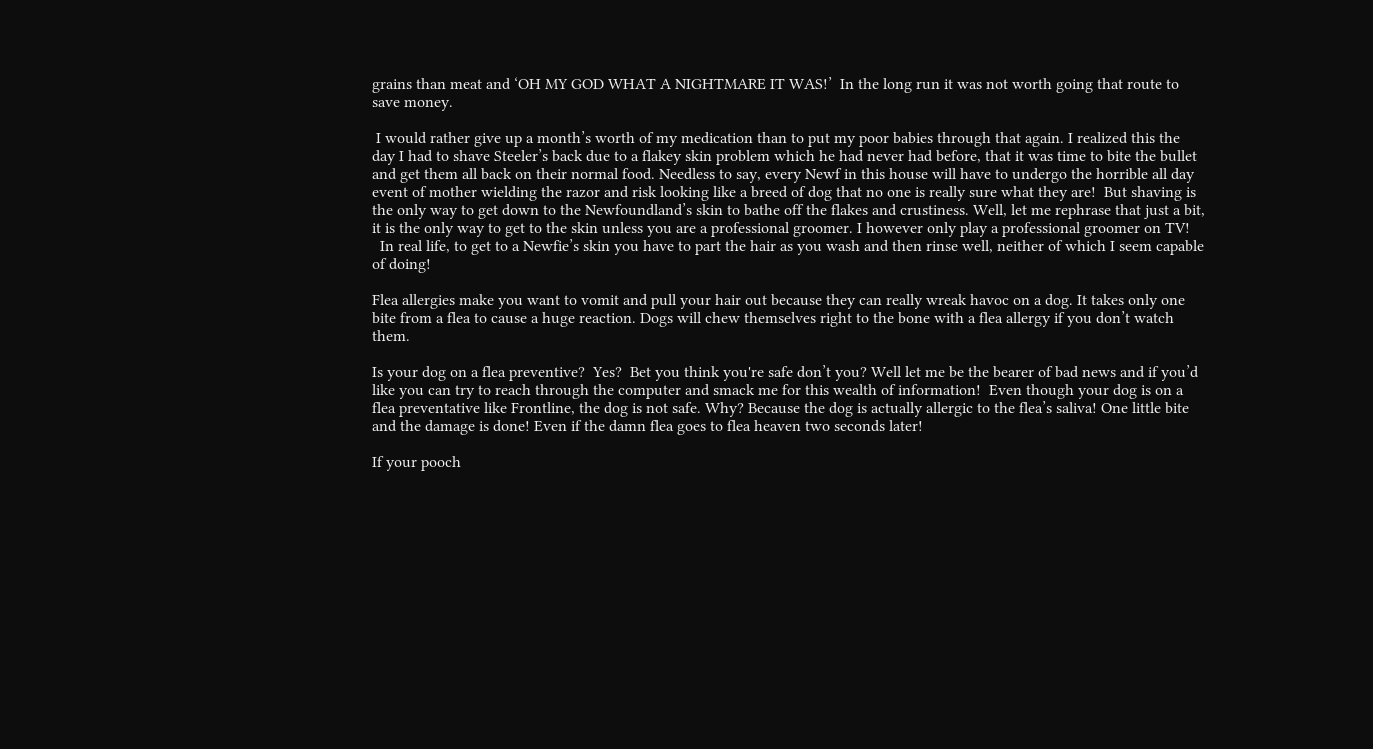grains than meat and ‘OH MY GOD WHAT A NIGHTMARE IT WAS!’  In the long run it was not worth going that route to save money.

 I would rather give up a month’s worth of my medication than to put my poor babies through that again. I realized this the day I had to shave Steeler’s back due to a flakey skin problem which he had never had before, that it was time to bite the bullet and get them all back on their normal food. Needless to say, every Newf in this house will have to undergo the horrible all day event of mother wielding the razor and risk looking like a breed of dog that no one is really sure what they are!  But shaving is the only way to get down to the Newfoundland’s skin to bathe off the flakes and crustiness. Well, let me rephrase that just a bit, it is the only way to get to the skin unless you are a professional groomer. I however only play a professional groomer on TV!
  In real life, to get to a Newfie’s skin you have to part the hair as you wash and then rinse well, neither of which I seem capable of doing!

Flea allergies make you want to vomit and pull your hair out because they can really wreak havoc on a dog. It takes only one bite from a flea to cause a huge reaction. Dogs will chew themselves right to the bone with a flea allergy if you don’t watch them.

Is your dog on a flea preventive?  Yes?  Bet you think you're safe don’t you? Well let me be the bearer of bad news and if you’d like you can try to reach through the computer and smack me for this wealth of information!  Even though your dog is on a flea preventative like Frontline, the dog is not safe. Why? Because the dog is actually allergic to the flea’s saliva! One little bite and the damage is done! Even if the damn flea goes to flea heaven two seconds later!

If your pooch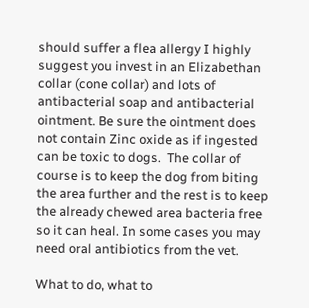should suffer a flea allergy I highly suggest you invest in an Elizabethan collar (cone collar) and lots of antibacterial soap and antibacterial ointment. Be sure the ointment does not contain Zinc oxide as if ingested can be toxic to dogs.  The collar of course is to keep the dog from biting the area further and the rest is to keep the already chewed area bacteria free so it can heal. In some cases you may need oral antibiotics from the vet.

What to do, what to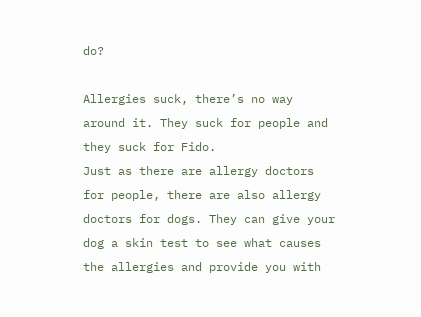do?

Allergies suck, there’s no way around it. They suck for people and they suck for Fido.
Just as there are allergy doctors for people, there are also allergy doctors for dogs. They can give your dog a skin test to see what causes the allergies and provide you with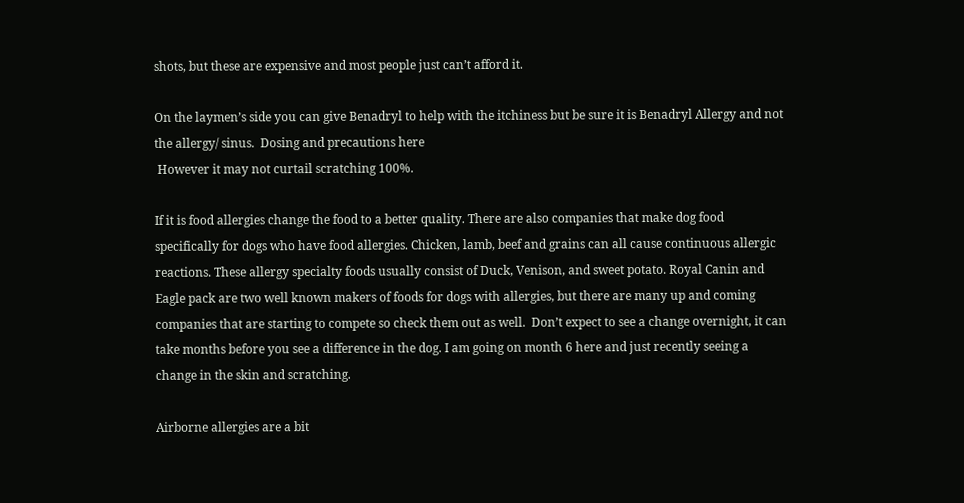shots, but these are expensive and most people just can’t afford it.

On the laymen’s side you can give Benadryl to help with the itchiness but be sure it is Benadryl Allergy and not the allergy/ sinus.  Dosing and precautions here
 However it may not curtail scratching 100%.

If it is food allergies change the food to a better quality. There are also companies that make dog food specifically for dogs who have food allergies. Chicken, lamb, beef and grains can all cause continuous allergic reactions. These allergy specialty foods usually consist of Duck, Venison, and sweet potato. Royal Canin and Eagle pack are two well known makers of foods for dogs with allergies, but there are many up and coming companies that are starting to compete so check them out as well.  Don’t expect to see a change overnight, it can take months before you see a difference in the dog. I am going on month 6 here and just recently seeing a change in the skin and scratching.

Airborne allergies are a bit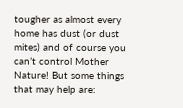tougher as almost every home has dust (or dust mites) and of course you can’t control Mother Nature! But some things that may help are: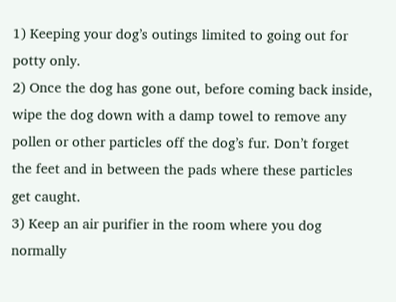1) Keeping your dog’s outings limited to going out for potty only.
2) Once the dog has gone out, before coming back inside, wipe the dog down with a damp towel to remove any pollen or other particles off the dog’s fur. Don’t forget the feet and in between the pads where these particles get caught.
3) Keep an air purifier in the room where you dog normally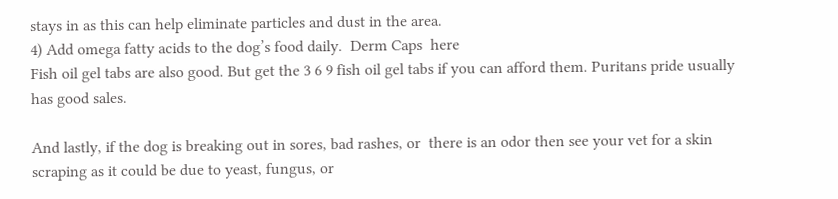stays in as this can help eliminate particles and dust in the area.
4) Add omega fatty acids to the dog’s food daily.  Derm Caps  here
Fish oil gel tabs are also good. But get the 3 6 9 fish oil gel tabs if you can afford them. Puritans pride usually has good sales.

And lastly, if the dog is breaking out in sores, bad rashes, or  there is an odor then see your vet for a skin scraping as it could be due to yeast, fungus, or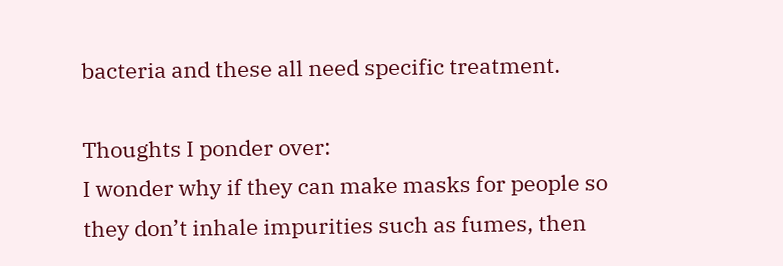bacteria and these all need specific treatment.

Thoughts I ponder over:
I wonder why if they can make masks for people so they don’t inhale impurities such as fumes, then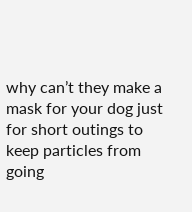why can’t they make a mask for your dog just for short outings to keep particles from going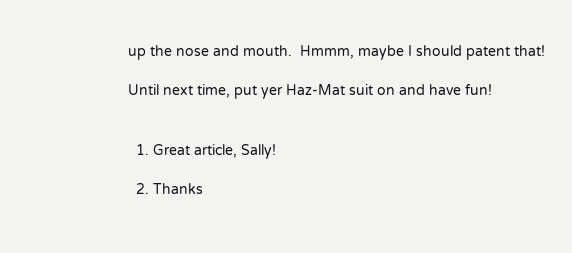up the nose and mouth.  Hmmm, maybe I should patent that!

Until next time, put yer Haz-Mat suit on and have fun!


  1. Great article, Sally!

  2. Thanks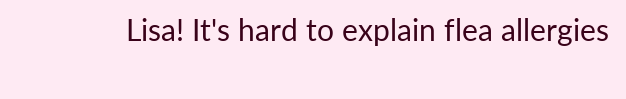Lisa! It's hard to explain flea allergies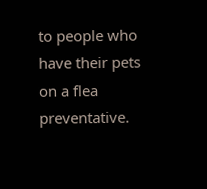to people who have their pets on a flea preventative.